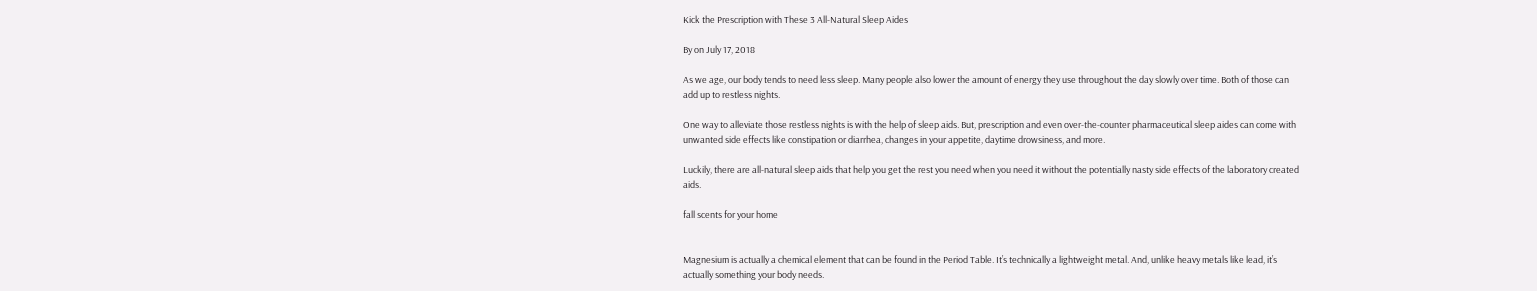Kick the Prescription with These 3 All-Natural Sleep Aides

By on July 17, 2018

As we age, our body tends to need less sleep. Many people also lower the amount of energy they use throughout the day slowly over time. Both of those can add up to restless nights.

One way to alleviate those restless nights is with the help of sleep aids. But, prescription and even over-the-counter pharmaceutical sleep aides can come with unwanted side effects like constipation or diarrhea, changes in your appetite, daytime drowsiness, and more.

Luckily, there are all-natural sleep aids that help you get the rest you need when you need it without the potentially nasty side effects of the laboratory created aids.

fall scents for your home


Magnesium is actually a chemical element that can be found in the Period Table. It’s technically a lightweight metal. And, unlike heavy metals like lead, it’s actually something your body needs.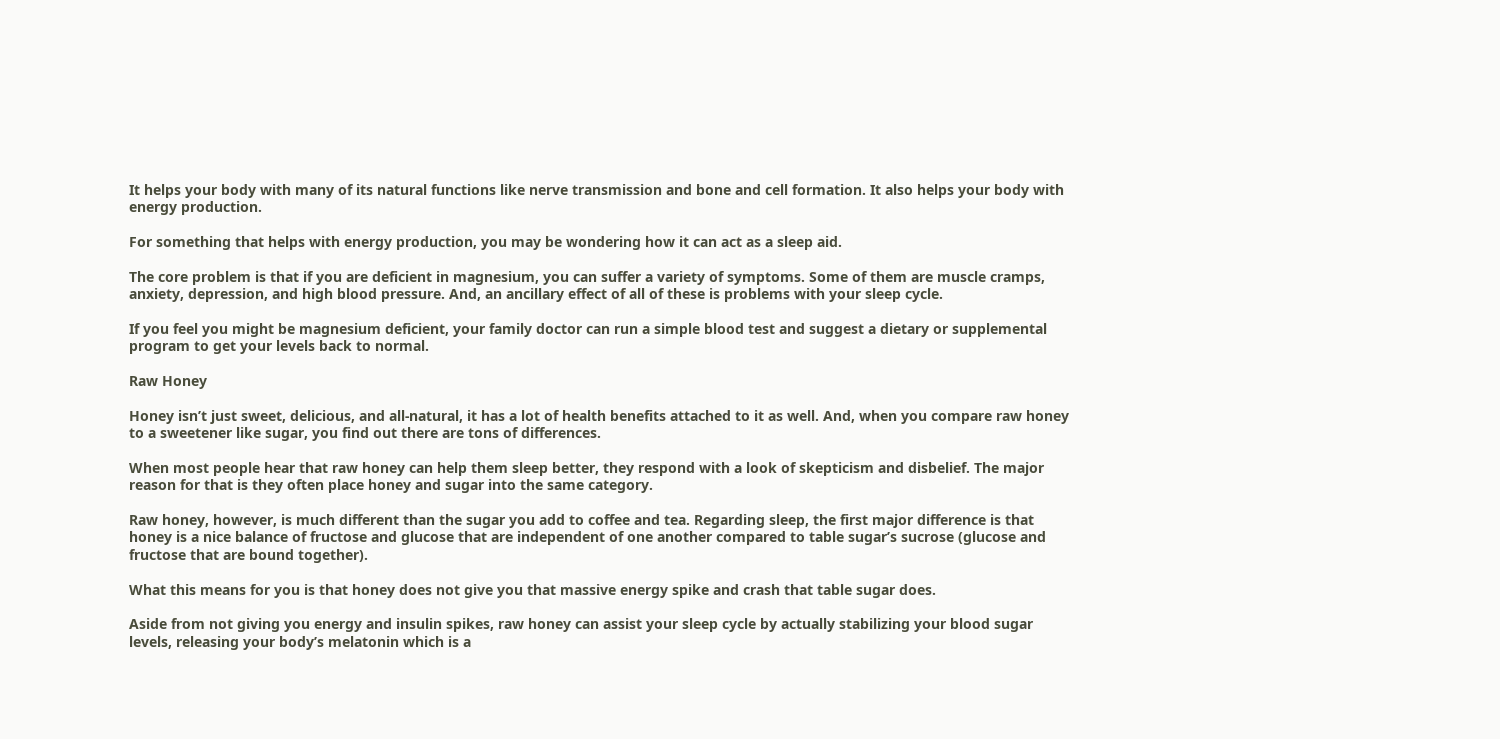It helps your body with many of its natural functions like nerve transmission and bone and cell formation. It also helps your body with energy production.

For something that helps with energy production, you may be wondering how it can act as a sleep aid.

The core problem is that if you are deficient in magnesium, you can suffer a variety of symptoms. Some of them are muscle cramps, anxiety, depression, and high blood pressure. And, an ancillary effect of all of these is problems with your sleep cycle.

If you feel you might be magnesium deficient, your family doctor can run a simple blood test and suggest a dietary or supplemental program to get your levels back to normal.

Raw Honey

Honey isn’t just sweet, delicious, and all-natural, it has a lot of health benefits attached to it as well. And, when you compare raw honey to a sweetener like sugar, you find out there are tons of differences.

When most people hear that raw honey can help them sleep better, they respond with a look of skepticism and disbelief. The major reason for that is they often place honey and sugar into the same category.

Raw honey, however, is much different than the sugar you add to coffee and tea. Regarding sleep, the first major difference is that honey is a nice balance of fructose and glucose that are independent of one another compared to table sugar’s sucrose (glucose and fructose that are bound together).

What this means for you is that honey does not give you that massive energy spike and crash that table sugar does.

Aside from not giving you energy and insulin spikes, raw honey can assist your sleep cycle by actually stabilizing your blood sugar levels, releasing your body’s melatonin which is a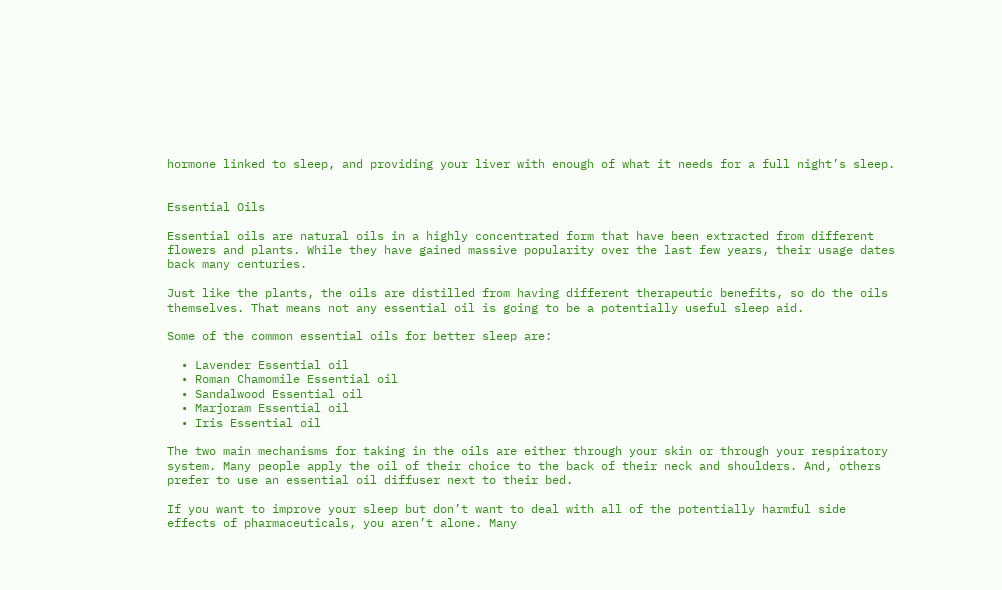hormone linked to sleep, and providing your liver with enough of what it needs for a full night’s sleep.


Essential Oils

Essential oils are natural oils in a highly concentrated form that have been extracted from different flowers and plants. While they have gained massive popularity over the last few years, their usage dates back many centuries.

Just like the plants, the oils are distilled from having different therapeutic benefits, so do the oils themselves. That means not any essential oil is going to be a potentially useful sleep aid.

Some of the common essential oils for better sleep are:

  • Lavender Essential oil
  • Roman Chamomile Essential oil
  • Sandalwood Essential oil
  • Marjoram Essential oil
  • Iris Essential oil

The two main mechanisms for taking in the oils are either through your skin or through your respiratory system. Many people apply the oil of their choice to the back of their neck and shoulders. And, others prefer to use an essential oil diffuser next to their bed.

If you want to improve your sleep but don’t want to deal with all of the potentially harmful side effects of pharmaceuticals, you aren’t alone. Many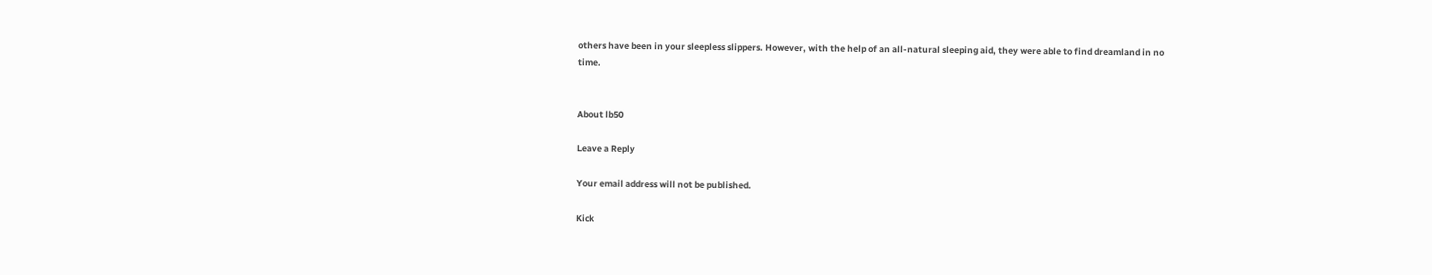others have been in your sleepless slippers. However, with the help of an all-natural sleeping aid, they were able to find dreamland in no time.


About lb50

Leave a Reply

Your email address will not be published.

Kick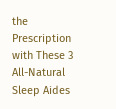the Prescription with These 3 All-Natural Sleep Aides